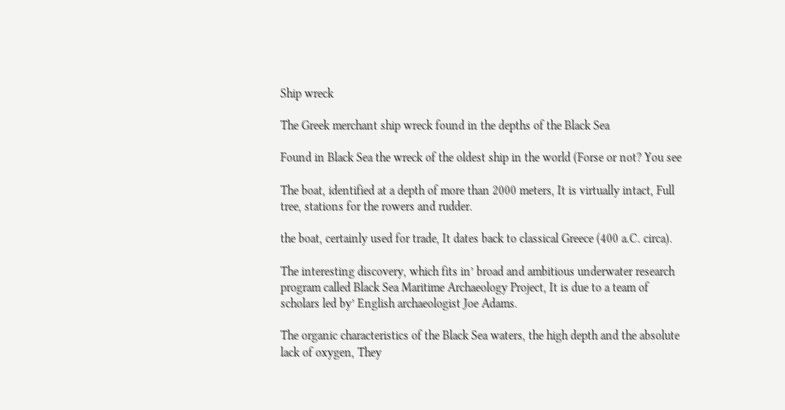Ship wreck

The Greek merchant ship wreck found in the depths of the Black Sea

Found in Black Sea the wreck of the oldest ship in the world (Forse or not? You see

The boat, identified at a depth of more than 2000 meters, It is virtually intact, Full tree, stations for the rowers and rudder.

the boat, certainly used for trade, It dates back to classical Greece (400 a.C. circa).

The interesting discovery, which fits in’ broad and ambitious underwater research program called Black Sea Maritime Archaeology Project, It is due to a team of scholars led by’ English archaeologist Joe Adams.

The organic characteristics of the Black Sea waters, the high depth and the absolute lack of oxygen, They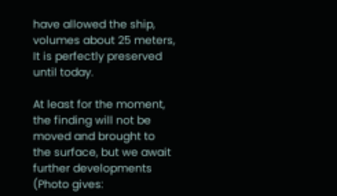have allowed the ship, volumes about 25 meters, It is perfectly preserved until today.

At least for the moment, the finding will not be moved and brought to the surface, but we await further developments (Photo gives: